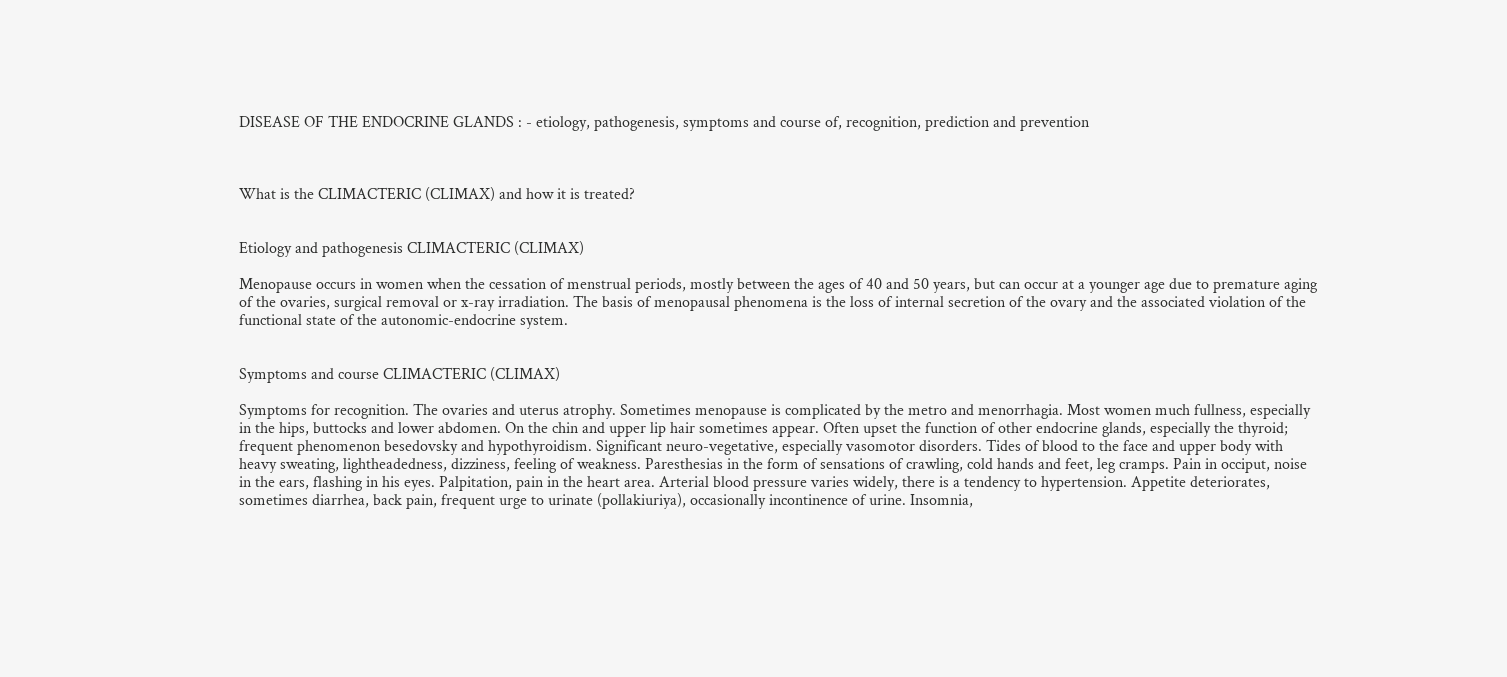DISEASE OF THE ENDOCRINE GLANDS : - etiology, pathogenesis, symptoms and course of, recognition, prediction and prevention



What is the CLIMACTERIC (CLIMAX) and how it is treated?


Etiology and pathogenesis CLIMACTERIC (CLIMAX)

Menopause occurs in women when the cessation of menstrual periods, mostly between the ages of 40 and 50 years, but can occur at a younger age due to premature aging of the ovaries, surgical removal or x-ray irradiation. The basis of menopausal phenomena is the loss of internal secretion of the ovary and the associated violation of the functional state of the autonomic-endocrine system.


Symptoms and course CLIMACTERIC (CLIMAX)

Symptoms for recognition. The ovaries and uterus atrophy. Sometimes menopause is complicated by the metro and menorrhagia. Most women much fullness, especially in the hips, buttocks and lower abdomen. On the chin and upper lip hair sometimes appear. Often upset the function of other endocrine glands, especially the thyroid; frequent phenomenon besedovsky and hypothyroidism. Significant neuro-vegetative, especially vasomotor disorders. Tides of blood to the face and upper body with heavy sweating, lightheadedness, dizziness, feeling of weakness. Paresthesias in the form of sensations of crawling, cold hands and feet, leg cramps. Pain in occiput, noise in the ears, flashing in his eyes. Palpitation, pain in the heart area. Arterial blood pressure varies widely, there is a tendency to hypertension. Appetite deteriorates, sometimes diarrhea, back pain, frequent urge to urinate (pollakiuriya), occasionally incontinence of urine. Insomnia,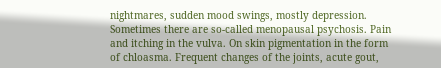nightmares, sudden mood swings, mostly depression. Sometimes there are so-called menopausal psychosis. Pain and itching in the vulva. On skin pigmentation in the form of chloasma. Frequent changes of the joints, acute gout,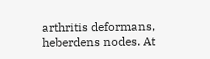arthritis deformans, heberdens nodes. At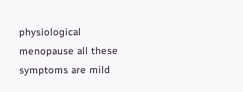physiological menopause all these symptoms are mild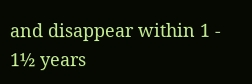and disappear within 1 - 1½ years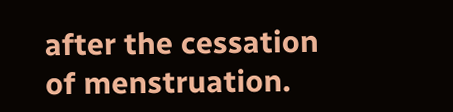after the cessation of menstruation.